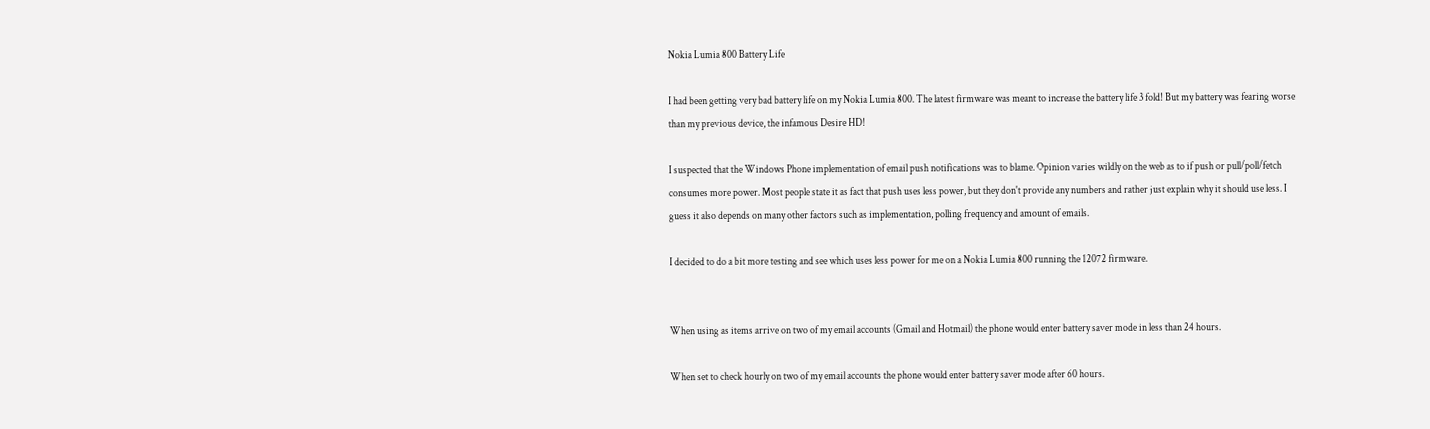Nokia Lumia 800 Battery Life

I had been getting very bad battery life on my Nokia Lumia 800. The latest firmware was meant to increase the battery life 3 fold! But my battery was fearing worse than my previous device, the infamous Desire HD!

I suspected that the Windows Phone implementation of email push notifications was to blame. Opinion varies wildly on the web as to if push or pull/poll/fetch consumes more power. Most people state it as fact that push uses less power, but they don't provide any numbers and rather just explain why it should use less. I guess it also depends on many other factors such as implementation, polling frequency and amount of emails.

I decided to do a bit more testing and see which uses less power for me on a Nokia Lumia 800 running the 12072 firmware.


When using as items arrive on two of my email accounts (Gmail and Hotmail) the phone would enter battery saver mode in less than 24 hours.

When set to check hourly on two of my email accounts the phone would enter battery saver mode after 60 hours.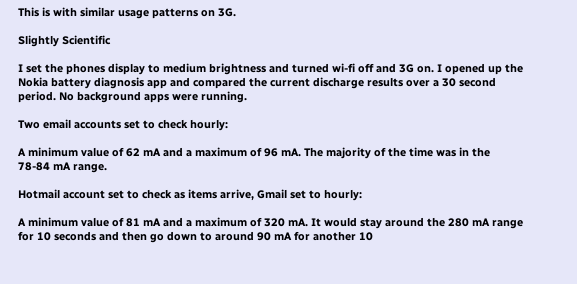This is with similar usage patterns on 3G.

Slightly Scientific

I set the phones display to medium brightness and turned wi-fi off and 3G on. I opened up the Nokia battery diagnosis app and compared the current discharge results over a 30 second period. No background apps were running.

Two email accounts set to check hourly:

A minimum value of 62 mA and a maximum of 96 mA. The majority of the time was in the 78-84 mA range.

Hotmail account set to check as items arrive, Gmail set to hourly:

A minimum value of 81 mA and a maximum of 320 mA. It would stay around the 280 mA range for 10 seconds and then go down to around 90 mA for another 10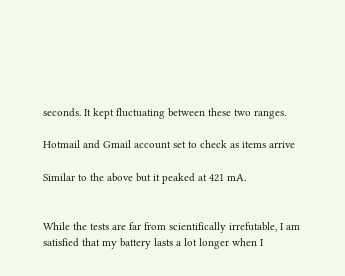seconds. It kept fluctuating between these two ranges.

Hotmail and Gmail account set to check as items arrive

Similar to the above but it peaked at 421 mA.


While the tests are far from scientifically irrefutable, I am satisfied that my battery lasts a lot longer when I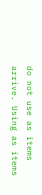do not use as items arrive. Using as items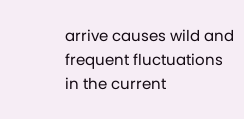arrive causes wild and frequent fluctuations in the current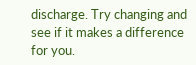discharge. Try changing and see if it makes a difference for you.